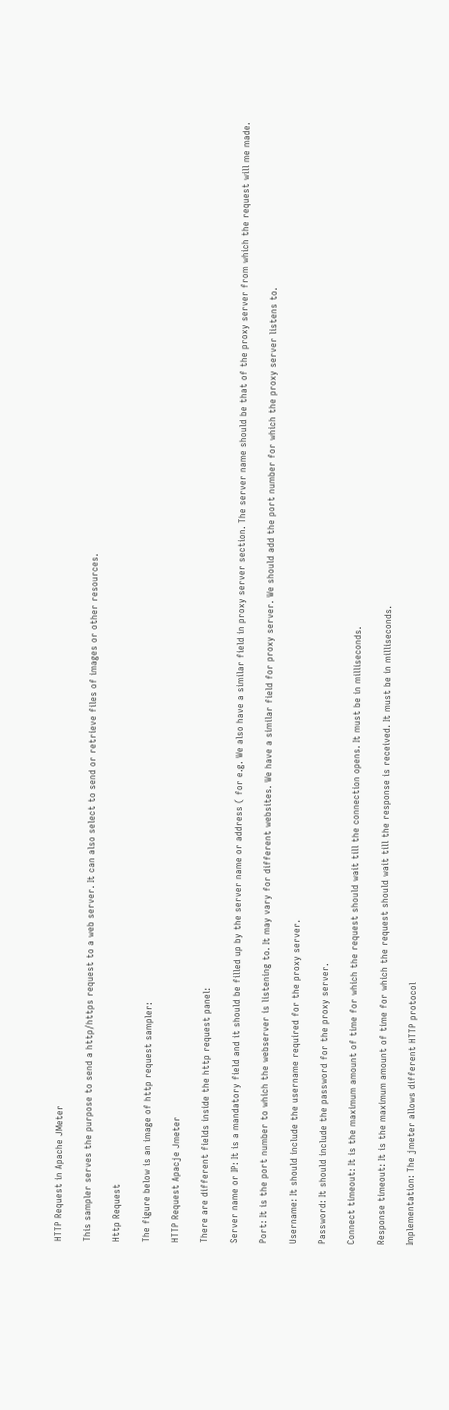HTTP Request in Apache JMeter

This sampler serves the purpose to send a http/https request to a web server. It can also select to send or retrieve files of images or other resources.

Http Request

The figure below is an image of http request sampler:

HTTP Request Apacje Jmeter

There are different fields inside the http request panel:

Server name or IP: It is a mandatory field and it should be filled up by the server name or address ( for e.g. We also have a similar field in proxy server section. The server name should be that of the proxy server from which the request will me made.

Port: It is the port number to which the webserver is listening to. It may vary for different websites. We have a similar field for proxy server. We should add the port number for which the proxy server listens to.

Username: It should include the username required for the proxy server.

Password: It should include the password for the proxy server.

Connect timeout: It is the maximum amount of time for which the request should wait till the connection opens. It must be in milliseconds.

Response timeout: It is the maximum amount of time for which the request should wait till the response is received. It must be in milliseconds.

Implementation: The jmeter allows different HTTP protocol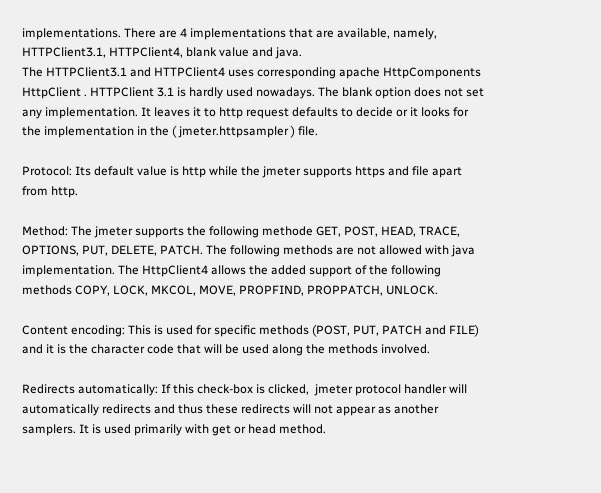implementations. There are 4 implementations that are available, namely, HTTPClient3.1, HTTPClient4, blank value and java.
The HTTPClient3.1 and HTTPClient4 uses corresponding apache HttpComponents HttpClient . HTTPClient 3.1 is hardly used nowadays. The blank option does not set any implementation. It leaves it to http request defaults to decide or it looks for the implementation in the ( jmeter.httpsampler ) file.

Protocol: Its default value is http while the jmeter supports https and file apart from http.

Method: The jmeter supports the following methode GET, POST, HEAD, TRACE, OPTIONS, PUT, DELETE, PATCH. The following methods are not allowed with java implementation. The HttpClient4 allows the added support of the following methods COPY, LOCK, MKCOL, MOVE, PROPFIND, PROPPATCH, UNLOCK.

Content encoding: This is used for specific methods (POST, PUT, PATCH and FILE) and it is the character code that will be used along the methods involved.

Redirects automatically: If this check-box is clicked,  jmeter protocol handler will automatically redirects and thus these redirects will not appear as another samplers. It is used primarily with get or head method.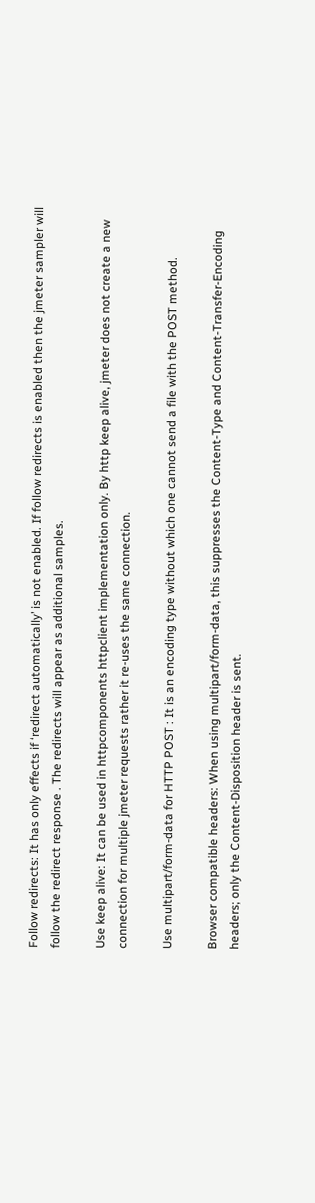Follow redirects: It has only effects if ‘redirect automatically’ is not enabled. If follow redirects is enabled then the jmeter sampler will follow the redirect response . The redirects will appear as additional samples.

Use keep alive: It can be used in httpcomponents httpclient implementation only. By http keep alive, jmeter does not create a new connection for multiple jmeter requests rather it re-uses the same connection.

Use multipart/form-data for HTTP POST : It is an encoding type without which one cannot send a file with the POST method.

Browser compatible headers: When using multipart/form-data, this suppresses the Content-Type and Content-Transfer-Encoding headers; only the Content-Disposition header is sent.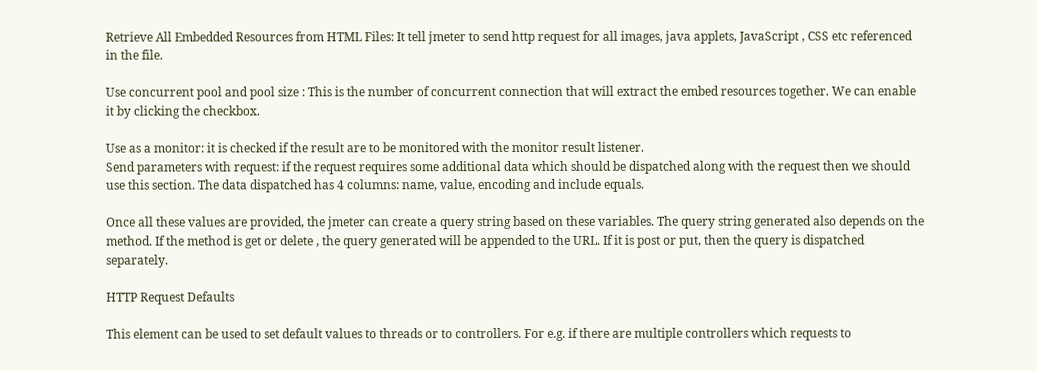Retrieve All Embedded Resources from HTML Files: It tell jmeter to send http request for all images, java applets, JavaScript , CSS etc referenced in the file.

Use concurrent pool and pool size : This is the number of concurrent connection that will extract the embed resources together. We can enable it by clicking the checkbox.

Use as a monitor: it is checked if the result are to be monitored with the monitor result listener.
Send parameters with request: if the request requires some additional data which should be dispatched along with the request then we should use this section. The data dispatched has 4 columns: name, value, encoding and include equals.

Once all these values are provided, the jmeter can create a query string based on these variables. The query string generated also depends on the method. If the method is get or delete , the query generated will be appended to the URL. If it is post or put, then the query is dispatched separately.

HTTP Request Defaults

This element can be used to set default values to threads or to controllers. For e.g. if there are multiple controllers which requests to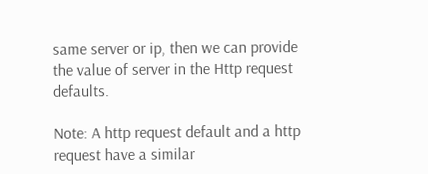same server or ip, then we can provide the value of server in the Http request defaults.

Note: A http request default and a http request have a similar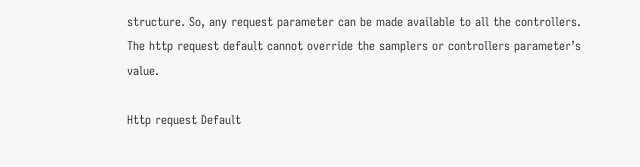structure. So, any request parameter can be made available to all the controllers. The http request default cannot override the samplers or controllers parameter’s value.

Http request Default